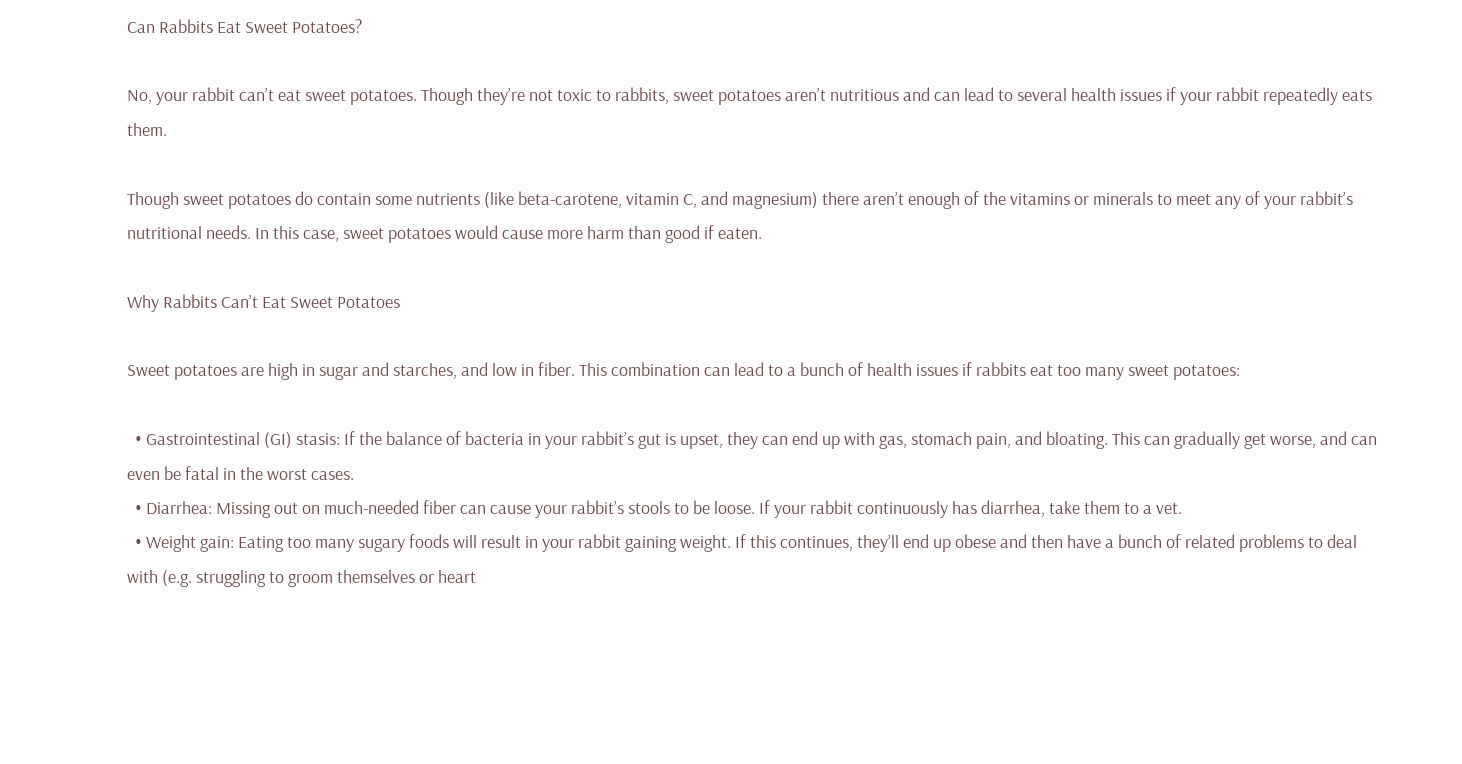Can Rabbits Eat Sweet Potatoes?

No, your rabbit can’t eat sweet potatoes. Though they’re not toxic to rabbits, sweet potatoes aren’t nutritious and can lead to several health issues if your rabbit repeatedly eats them.

Though sweet potatoes do contain some nutrients (like beta-carotene, vitamin C, and magnesium) there aren’t enough of the vitamins or minerals to meet any of your rabbit’s nutritional needs. In this case, sweet potatoes would cause more harm than good if eaten.

Why Rabbits Can’t Eat Sweet Potatoes

Sweet potatoes are high in sugar and starches, and low in fiber. This combination can lead to a bunch of health issues if rabbits eat too many sweet potatoes:

  • Gastrointestinal (GI) stasis: If the balance of bacteria in your rabbit’s gut is upset, they can end up with gas, stomach pain, and bloating. This can gradually get worse, and can even be fatal in the worst cases.
  • Diarrhea: Missing out on much-needed fiber can cause your rabbit’s stools to be loose. If your rabbit continuously has diarrhea, take them to a vet.
  • Weight gain: Eating too many sugary foods will result in your rabbit gaining weight. If this continues, they’ll end up obese and then have a bunch of related problems to deal with (e.g. struggling to groom themselves or heart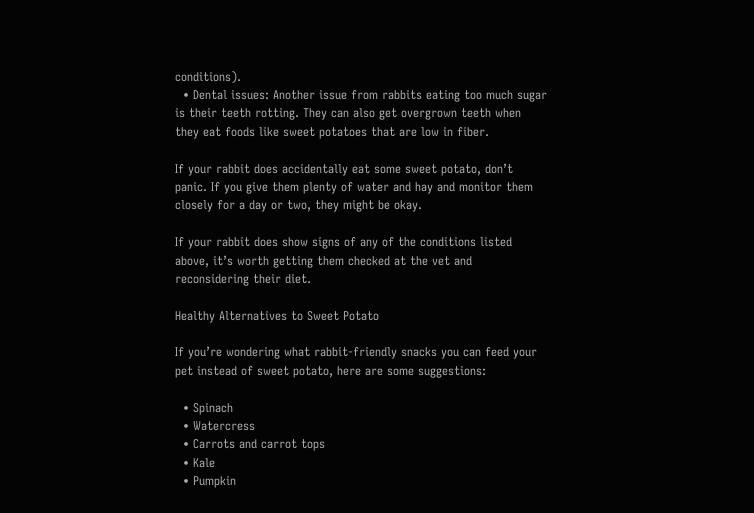conditions).
  • Dental issues: Another issue from rabbits eating too much sugar is their teeth rotting. They can also get overgrown teeth when they eat foods like sweet potatoes that are low in fiber.

If your rabbit does accidentally eat some sweet potato, don’t panic. If you give them plenty of water and hay and monitor them closely for a day or two, they might be okay.

If your rabbit does show signs of any of the conditions listed above, it’s worth getting them checked at the vet and reconsidering their diet.

Healthy Alternatives to Sweet Potato

If you’re wondering what rabbit-friendly snacks you can feed your pet instead of sweet potato, here are some suggestions:

  • Spinach
  • Watercress
  • Carrots and carrot tops
  • Kale
  • Pumpkin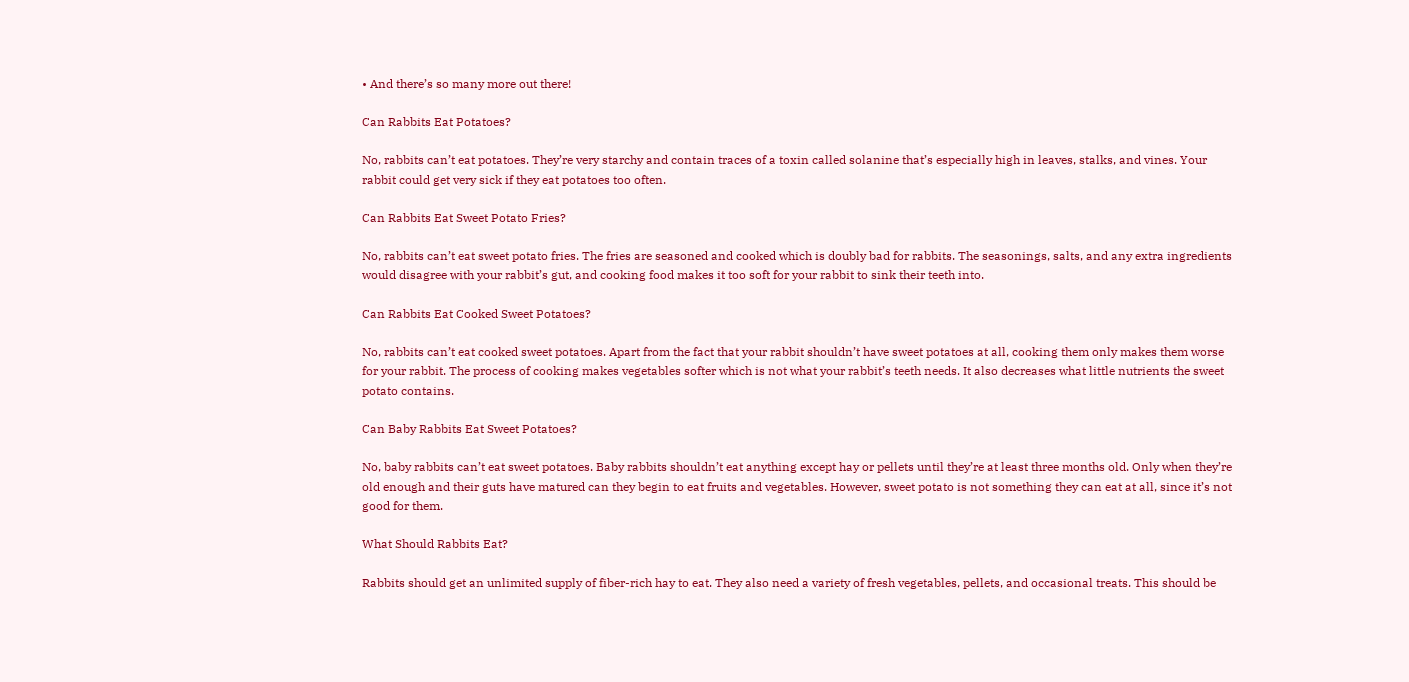• And there’s so many more out there!

Can Rabbits Eat Potatoes?

No, rabbits can’t eat potatoes. They’re very starchy and contain traces of a toxin called solanine that’s especially high in leaves, stalks, and vines. Your rabbit could get very sick if they eat potatoes too often.

Can Rabbits Eat Sweet Potato Fries?

No, rabbits can’t eat sweet potato fries. The fries are seasoned and cooked which is doubly bad for rabbits. The seasonings, salts, and any extra ingredients would disagree with your rabbit’s gut, and cooking food makes it too soft for your rabbit to sink their teeth into.

Can Rabbits Eat Cooked Sweet Potatoes?

No, rabbits can’t eat cooked sweet potatoes. Apart from the fact that your rabbit shouldn’t have sweet potatoes at all, cooking them only makes them worse for your rabbit. The process of cooking makes vegetables softer which is not what your rabbit’s teeth needs. It also decreases what little nutrients the sweet potato contains.

Can Baby Rabbits Eat Sweet Potatoes?

No, baby rabbits can’t eat sweet potatoes. Baby rabbits shouldn’t eat anything except hay or pellets until they’re at least three months old. Only when they’re old enough and their guts have matured can they begin to eat fruits and vegetables. However, sweet potato is not something they can eat at all, since it’s not good for them.

What Should Rabbits Eat?

Rabbits should get an unlimited supply of fiber-rich hay to eat. They also need a variety of fresh vegetables, pellets, and occasional treats. This should be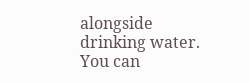alongside drinking water. You can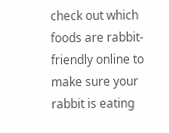check out which foods are rabbit-friendly online to make sure your rabbit is eating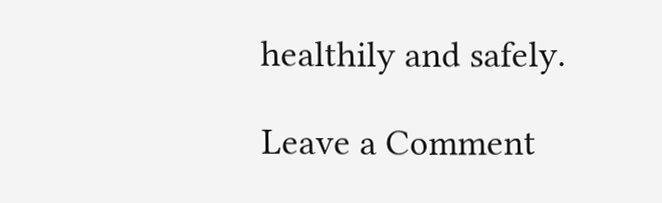healthily and safely.

Leave a Comment